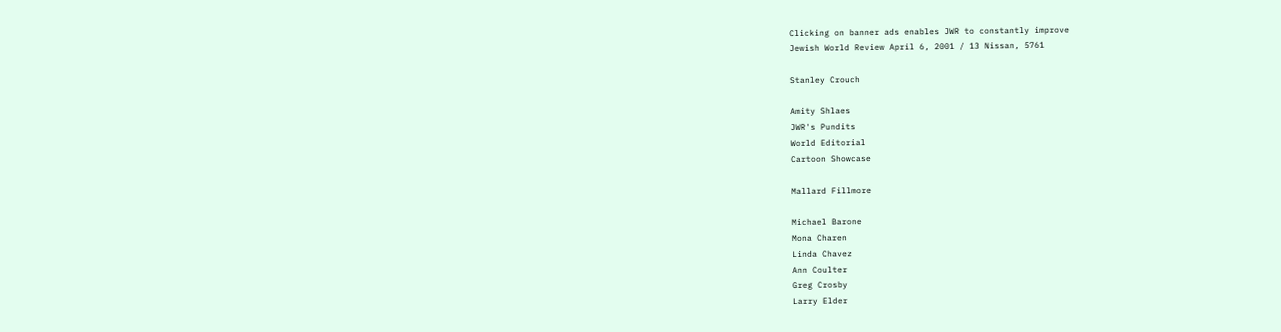Clicking on banner ads enables JWR to constantly improve
Jewish World Review April 6, 2001 / 13 Nissan, 5761

Stanley Crouch

Amity Shlaes
JWR's Pundits
World Editorial
Cartoon Showcase

Mallard Fillmore

Michael Barone
Mona Charen
Linda Chavez
Ann Coulter
Greg Crosby
Larry Elder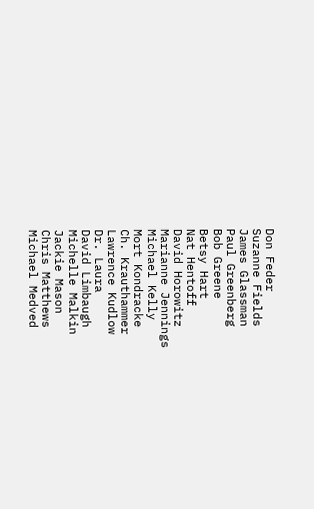Don Feder
Suzanne Fields
James Glassman
Paul Greenberg
Bob Greene
Betsy Hart
Nat Hentoff
David Horowitz
Marianne Jennings
Michael Kelly
Mort Kondracke
Ch. Krauthammer
Lawrence Kudlow
Dr. Laura
David Limbaugh
Michelle Malkin
Jackie Mason
Chris Matthews
Michael Medved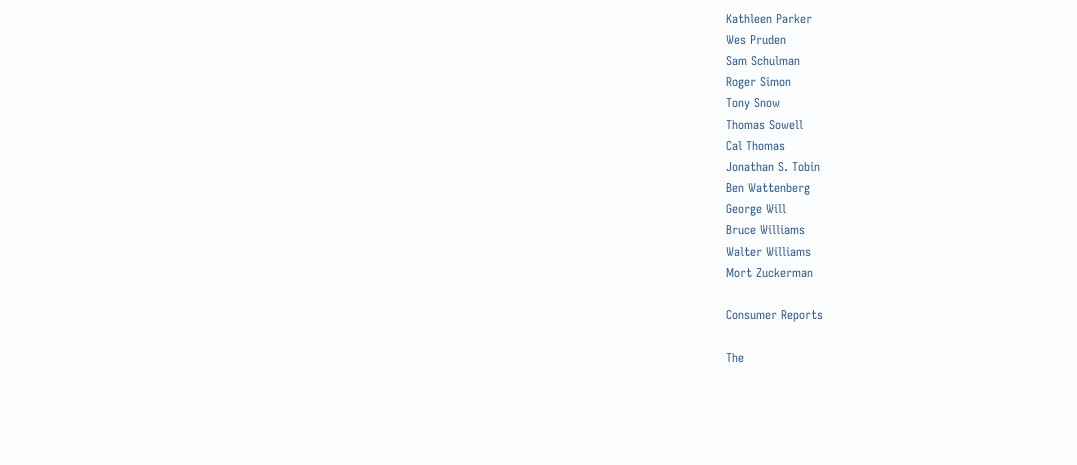Kathleen Parker
Wes Pruden
Sam Schulman
Roger Simon
Tony Snow
Thomas Sowell
Cal Thomas
Jonathan S. Tobin
Ben Wattenberg
George Will
Bruce Williams
Walter Williams
Mort Zuckerman

Consumer Reports

The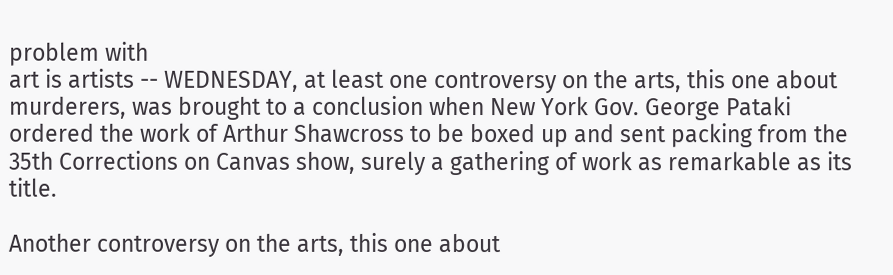problem with
art is artists -- WEDNESDAY, at least one controversy on the arts, this one about murderers, was brought to a conclusion when New York Gov. George Pataki ordered the work of Arthur Shawcross to be boxed up and sent packing from the 35th Corrections on Canvas show, surely a gathering of work as remarkable as its title.

Another controversy on the arts, this one about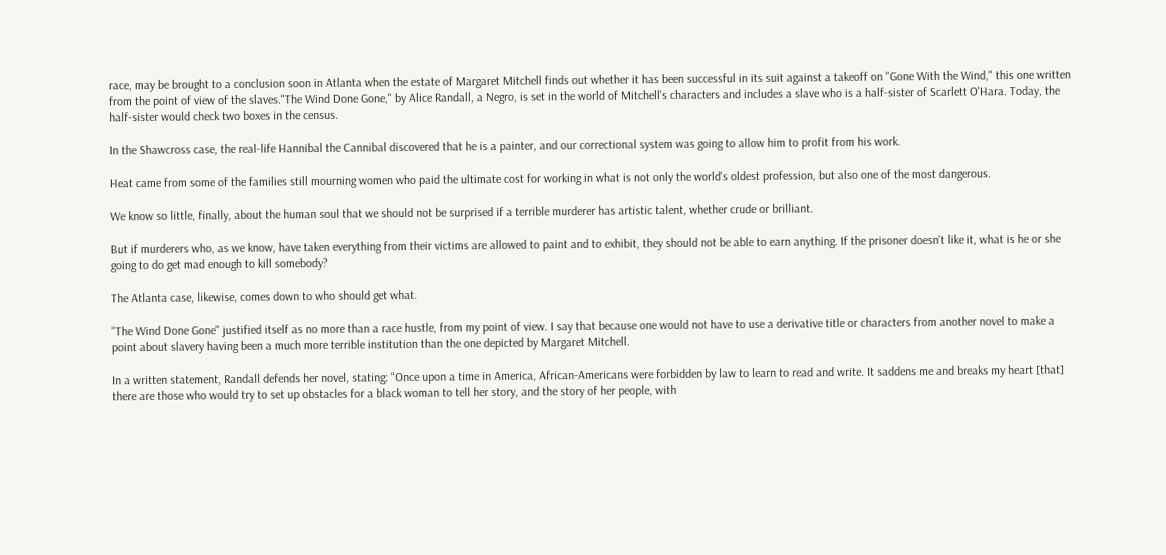race, may be brought to a conclusion soon in Atlanta when the estate of Margaret Mitchell finds out whether it has been successful in its suit against a takeoff on "Gone With the Wind," this one written from the point of view of the slaves."The Wind Done Gone," by Alice Randall, a Negro, is set in the world of Mitchell's characters and includes a slave who is a half-sister of Scarlett O'Hara. Today, the half-sister would check two boxes in the census.

In the Shawcross case, the real-life Hannibal the Cannibal discovered that he is a painter, and our correctional system was going to allow him to profit from his work.

Heat came from some of the families still mourning women who paid the ultimate cost for working in what is not only the world's oldest profession, but also one of the most dangerous.

We know so little, finally, about the human soul that we should not be surprised if a terrible murderer has artistic talent, whether crude or brilliant.

But if murderers who, as we know, have taken everything from their victims are allowed to paint and to exhibit, they should not be able to earn anything. If the prisoner doesn't like it, what is he or she going to do get mad enough to kill somebody?

The Atlanta case, likewise, comes down to who should get what.

"The Wind Done Gone" justified itself as no more than a race hustle, from my point of view. I say that because one would not have to use a derivative title or characters from another novel to make a point about slavery having been a much more terrible institution than the one depicted by Margaret Mitchell.

In a written statement, Randall defends her novel, stating: "Once upon a time in America, African-Americans were forbidden by law to learn to read and write. It saddens me and breaks my heart [that] there are those who would try to set up obstacles for a black woman to tell her story, and the story of her people, with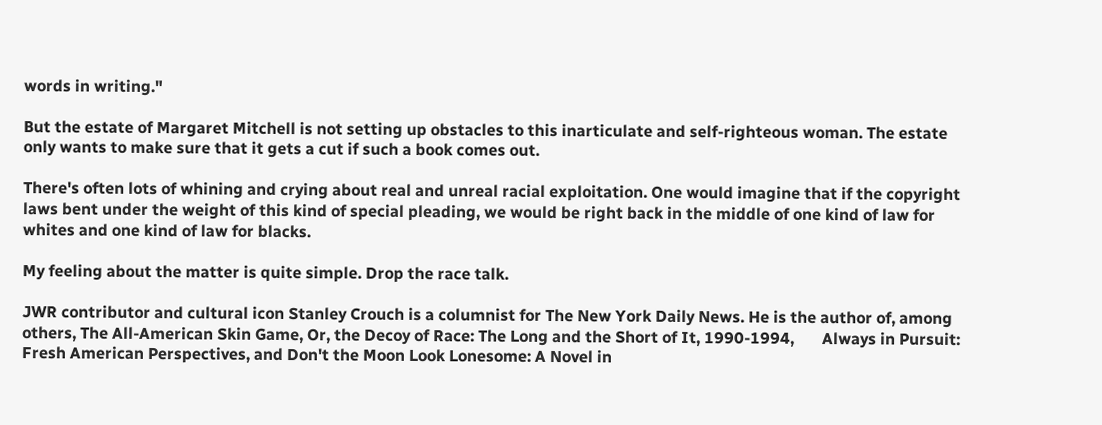words in writing."

But the estate of Margaret Mitchell is not setting up obstacles to this inarticulate and self-righteous woman. The estate only wants to make sure that it gets a cut if such a book comes out.

There's often lots of whining and crying about real and unreal racial exploitation. One would imagine that if the copyright laws bent under the weight of this kind of special pleading, we would be right back in the middle of one kind of law for whites and one kind of law for blacks.

My feeling about the matter is quite simple. Drop the race talk.

JWR contributor and cultural icon Stanley Crouch is a columnist for The New York Daily News. He is the author of, among others, The All-American Skin Game, Or, the Decoy of Race: The Long and the Short of It, 1990-1994,       Always in Pursuit: Fresh American Perspectives, and Don't the Moon Look Lonesome: A Novel in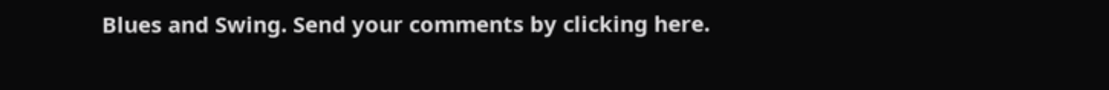Blues and Swing. Send your comments by clicking here.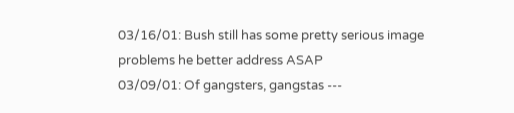03/16/01: Bush still has some pretty serious image problems he better address ASAP
03/09/01: Of gangsters, gangstas ---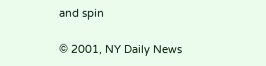and spin

© 2001, NY Daily News